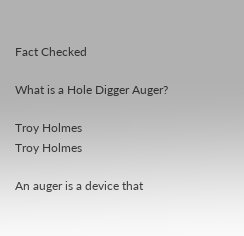Fact Checked

What is a Hole Digger Auger?

Troy Holmes
Troy Holmes

An auger is a device that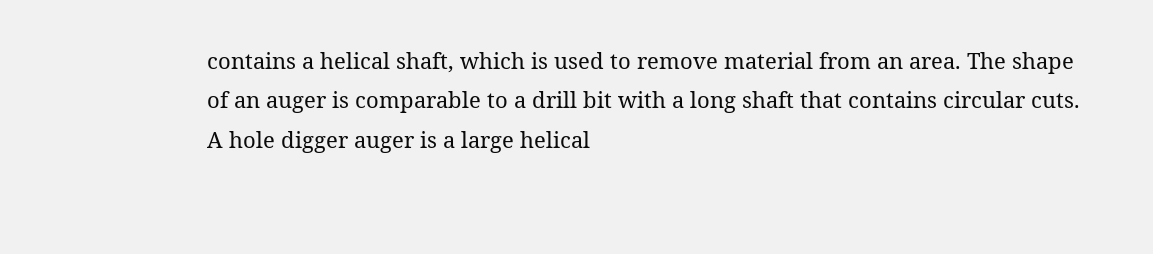contains a helical shaft, which is used to remove material from an area. The shape of an auger is comparable to a drill bit with a long shaft that contains circular cuts. A hole digger auger is a large helical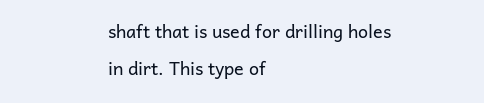shaft that is used for drilling holes in dirt. This type of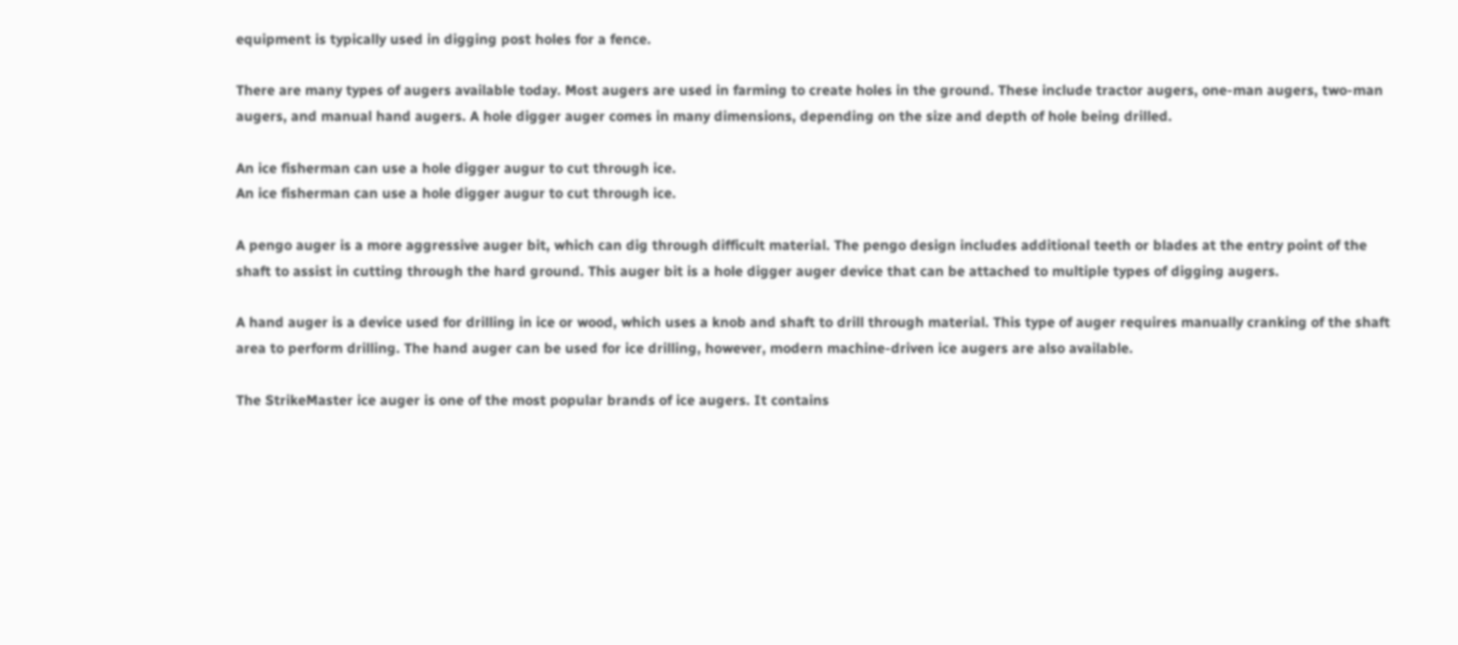equipment is typically used in digging post holes for a fence.

There are many types of augers available today. Most augers are used in farming to create holes in the ground. These include tractor augers, one-man augers, two-man augers, and manual hand augers. A hole digger auger comes in many dimensions, depending on the size and depth of hole being drilled.

An ice fisherman can use a hole digger augur to cut through ice.
An ice fisherman can use a hole digger augur to cut through ice.

A pengo auger is a more aggressive auger bit, which can dig through difficult material. The pengo design includes additional teeth or blades at the entry point of the shaft to assist in cutting through the hard ground. This auger bit is a hole digger auger device that can be attached to multiple types of digging augers.

A hand auger is a device used for drilling in ice or wood, which uses a knob and shaft to drill through material. This type of auger requires manually cranking of the shaft area to perform drilling. The hand auger can be used for ice drilling, however, modern machine-driven ice augers are also available.

The StrikeMaster ice auger is one of the most popular brands of ice augers. It contains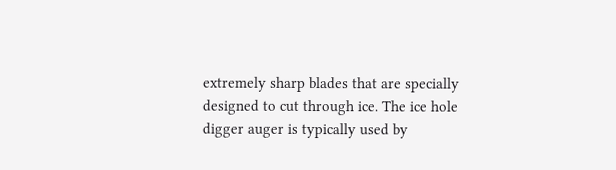extremely sharp blades that are specially designed to cut through ice. The ice hole digger auger is typically used by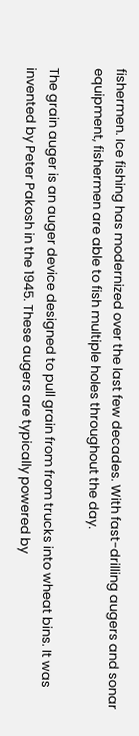fishermen. Ice fishing has modernized over the last few decades. With fast-drilling augers and sonar equipment, fishermen are able to fish multiple holes throughout the day.

The grain auger is an auger device designed to pull grain from from trucks into wheat bins. It was invented by Peter Pakosh in the 1945. These augers are typically powered by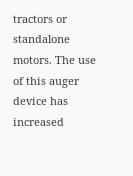tractors or standalone motors. The use of this auger device has increased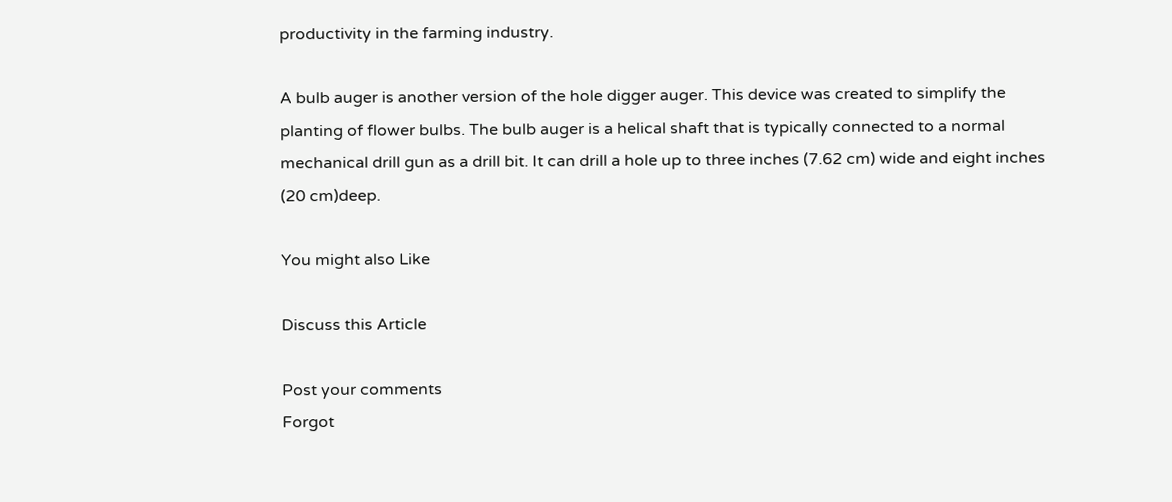productivity in the farming industry.

A bulb auger is another version of the hole digger auger. This device was created to simplify the planting of flower bulbs. The bulb auger is a helical shaft that is typically connected to a normal mechanical drill gun as a drill bit. It can drill a hole up to three inches (7.62 cm) wide and eight inches (20 cm)deep.

You might also Like

Discuss this Article

Post your comments
Forgot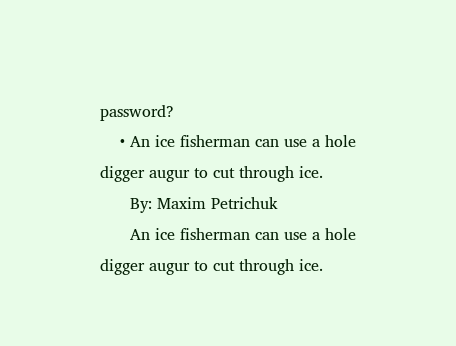password?
    • An ice fisherman can use a hole digger augur to cut through ice.
      By: Maxim Petrichuk
      An ice fisherman can use a hole digger augur to cut through ice.